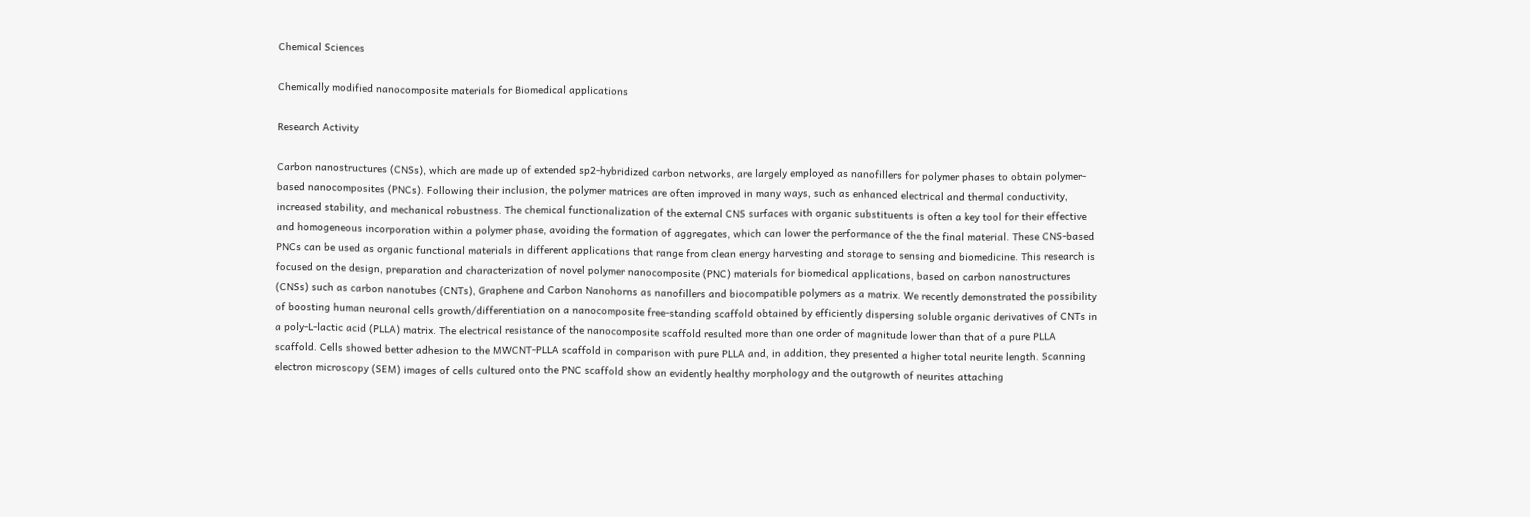Chemical Sciences

Chemically modified nanocomposite materials for Biomedical applications

Research Activity

Carbon nanostructures (CNSs), which are made up of extended sp2-hybridized carbon networks, are largely employed as nanofillers for polymer phases to obtain polymer-based nanocomposites (PNCs). Following their inclusion, the polymer matrices are often improved in many ways, such as enhanced electrical and thermal conductivity, increased stability, and mechanical robustness. The chemical functionalization of the external CNS surfaces with organic substituents is often a key tool for their effective and homogeneous incorporation within a polymer phase, avoiding the formation of aggregates, which can lower the performance of the the final material. These CNS-based PNCs can be used as organic functional materials in different applications that range from clean energy harvesting and storage to sensing and biomedicine. This research is focused on the design, preparation and characterization of novel polymer nanocomposite (PNC) materials for biomedical applications, based on carbon nanostructures (CNSs) such as carbon nanotubes (CNTs), Graphene and Carbon Nanohorns as nanofillers and biocompatible polymers as a matrix. We recently demonstrated the possibility of boosting human neuronal cells growth/differentiation on a nanocomposite free-standing scaffold obtained by efficiently dispersing soluble organic derivatives of CNTs in a poly-L-lactic acid (PLLA) matrix. The electrical resistance of the nanocomposite scaffold resulted more than one order of magnitude lower than that of a pure PLLA scaffold. Cells showed better adhesion to the MWCNT-PLLA scaffold in comparison with pure PLLA and, in addition, they presented a higher total neurite length. Scanning electron microscopy (SEM) images of cells cultured onto the PNC scaffold show an evidently healthy morphology and the outgrowth of neurites attaching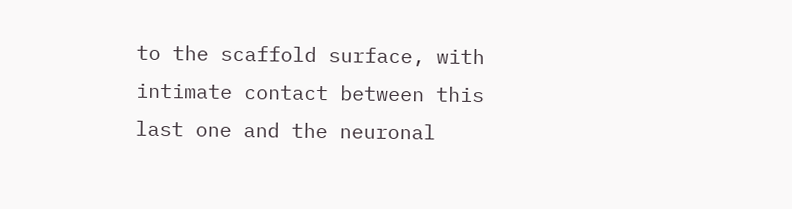to the scaffold surface, with intimate contact between this last one and the neuronal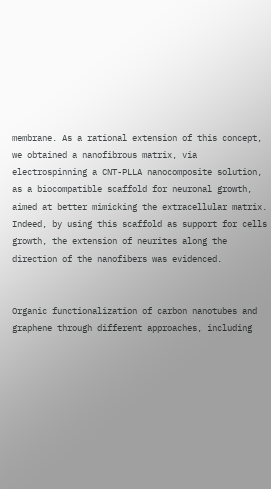membrane. As a rational extension of this concept, we obtained a nanofibrous matrix, via electrospinning a CNT-PLLA nanocomposite solution, as a biocompatible scaffold for neuronal growth, aimed at better mimicking the extracellular matrix. Indeed, by using this scaffold as support for cells growth, the extension of neurites along the direction of the nanofibers was evidenced.


Organic functionalization of carbon nanotubes and graphene through different approaches, including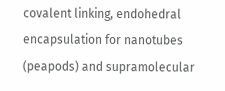covalent linking, endohedral encapsulation for nanotubes (peapods) and supramolecular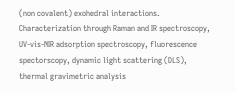(non covalent) exohedral interactions. Characterization through Raman and IR spectroscopy, UV-vis-NIR adsorption spectroscopy, fluorescence spectorscopy, dynamic light scattering (DLS), thermal gravimetric analysis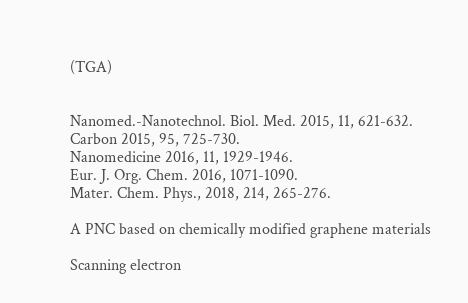(TGA)


Nanomed.-Nanotechnol. Biol. Med. 2015, 11, 621-632.
Carbon 2015, 95, 725-730.
Nanomedicine 2016, 11, 1929-1946.
Eur. J. Org. Chem. 2016, 1071-1090.
Mater. Chem. Phys., 2018, 214, 265-276.

A PNC based on chemically modified graphene materials

Scanning electron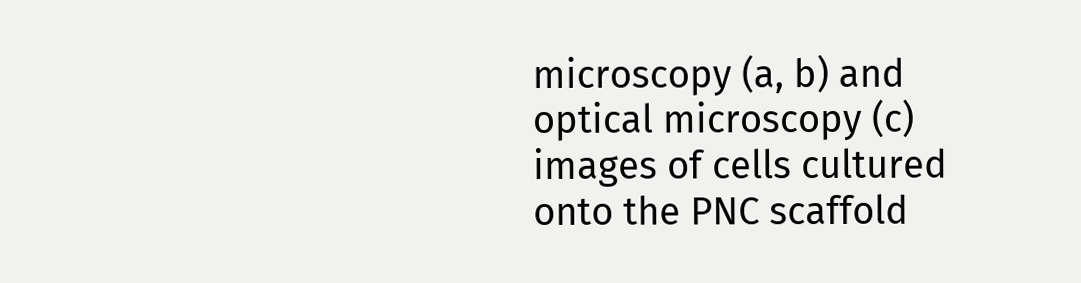microscopy (a, b) and optical microscopy (c) images of cells cultured onto the PNC scaffold